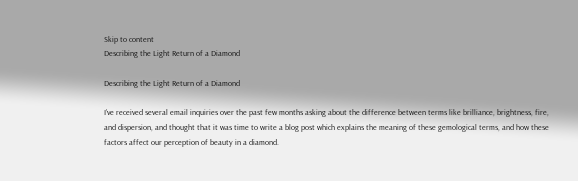Skip to content
Describing the Light Return of a Diamond

Describing the Light Return of a Diamond

I’ve received several email inquiries over the past few months asking about the difference between terms like brilliance, brightness, fire, and dispersion, and thought that it was time to write a blog post which explains the meaning of these gemological terms, and how these factors affect our perception of beauty in a diamond.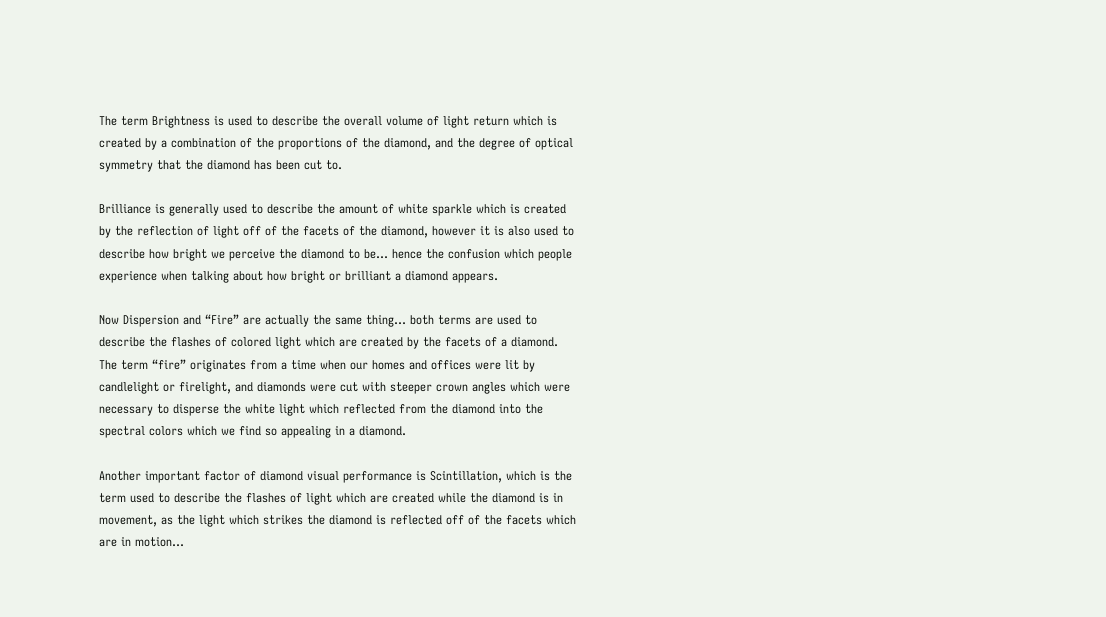The term Brightness is used to describe the overall volume of light return which is created by a combination of the proportions of the diamond, and the degree of optical symmetry that the diamond has been cut to.

Brilliance is generally used to describe the amount of white sparkle which is created by the reflection of light off of the facets of the diamond, however it is also used to describe how bright we perceive the diamond to be… hence the confusion which people experience when talking about how bright or brilliant a diamond appears.

Now Dispersion and “Fire” are actually the same thing… both terms are used to describe the flashes of colored light which are created by the facets of a diamond. The term “fire” originates from a time when our homes and offices were lit by candlelight or firelight, and diamonds were cut with steeper crown angles which were necessary to disperse the white light which reflected from the diamond into the spectral colors which we find so appealing in a diamond.

Another important factor of diamond visual performance is Scintillation, which is the term used to describe the flashes of light which are created while the diamond is in movement, as the light which strikes the diamond is reflected off of the facets which are in motion…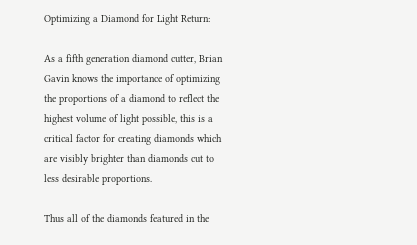Optimizing a Diamond for Light Return:

As a fifth generation diamond cutter, Brian Gavin knows the importance of optimizing the proportions of a diamond to reflect the highest volume of light possible, this is a critical factor for creating diamonds which are visibly brighter than diamonds cut to less desirable proportions.

Thus all of the diamonds featured in the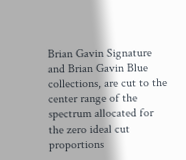Brian Gavin Signature and Brian Gavin Blue collections, are cut to the center range of the spectrum allocated for the zero ideal cut proportions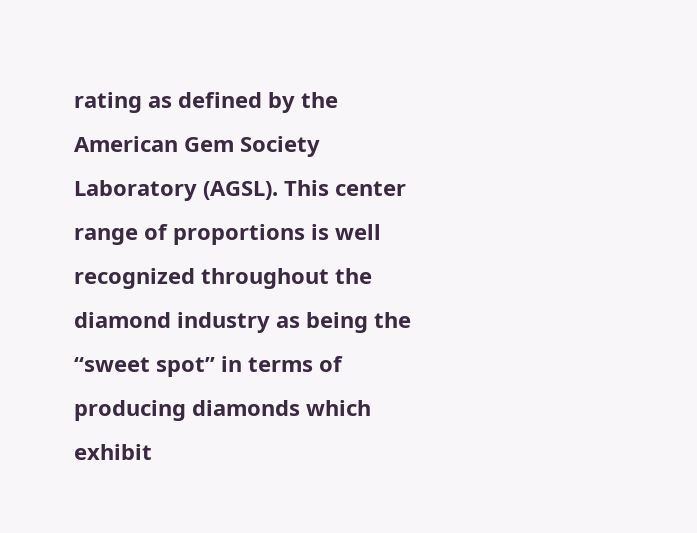rating as defined by the American Gem Society Laboratory (AGSL). This center range of proportions is well recognized throughout the diamond industry as being the “sweet spot” in terms of producing diamonds which exhibit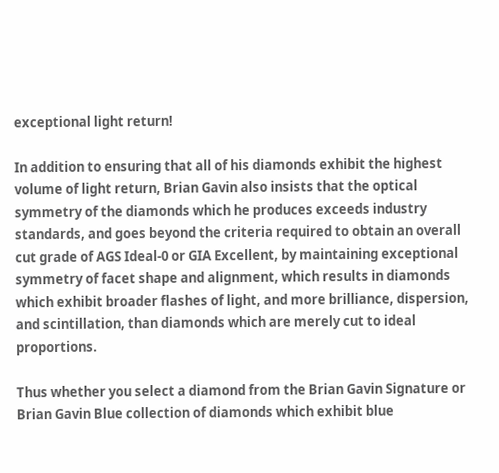exceptional light return!

In addition to ensuring that all of his diamonds exhibit the highest volume of light return, Brian Gavin also insists that the optical symmetry of the diamonds which he produces exceeds industry standards, and goes beyond the criteria required to obtain an overall cut grade of AGS Ideal-0 or GIA Excellent, by maintaining exceptional symmetry of facet shape and alignment, which results in diamonds which exhibit broader flashes of light, and more brilliance, dispersion, and scintillation, than diamonds which are merely cut to ideal proportions.

Thus whether you select a diamond from the Brian Gavin Signature or Brian Gavin Blue collection of diamonds which exhibit blue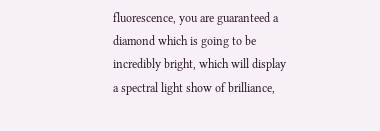fluorescence, you are guaranteed a diamond which is going to be incredibly bright, which will display a spectral light show of brilliance,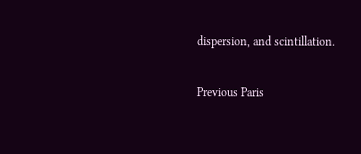dispersion, and scintillation.

Previous Paris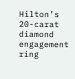Hilton’s 20-carat diamond engagement ring